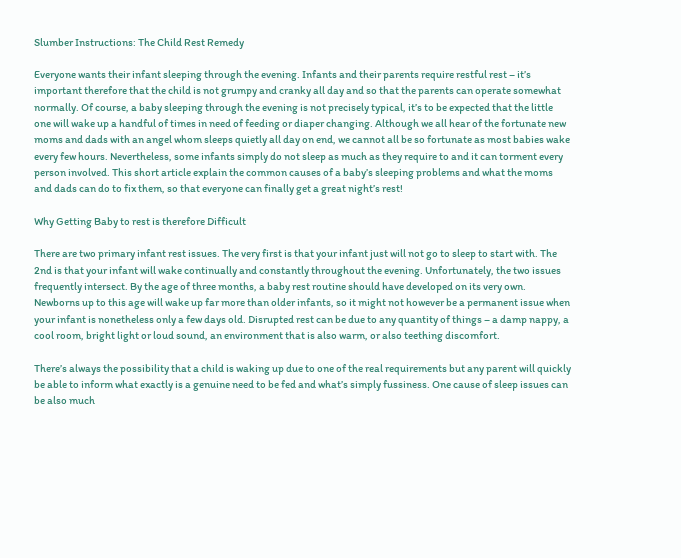Slumber Instructions: The Child Rest Remedy

Everyone wants their infant sleeping through the evening. Infants and their parents require restful rest – it’s important therefore that the child is not grumpy and cranky all day and so that the parents can operate somewhat normally. Of course, a baby sleeping through the evening is not precisely typical, it’s to be expected that the little one will wake up a handful of times in need of feeding or diaper changing. Although we all hear of the fortunate new moms and dads with an angel whom sleeps quietly all day on end, we cannot all be so fortunate as most babies wake every few hours. Nevertheless, some infants simply do not sleep as much as they require to and it can torment every person involved. This short article explain the common causes of a baby’s sleeping problems and what the moms and dads can do to fix them, so that everyone can finally get a great night’s rest!

Why Getting Baby to rest is therefore Difficult

There are two primary infant rest issues. The very first is that your infant just will not go to sleep to start with. The 2nd is that your infant will wake continually and constantly throughout the evening. Unfortunately, the two issues frequently intersect. By the age of three months, a baby rest routine should have developed on its very own. Newborns up to this age will wake up far more than older infants, so it might not however be a permanent issue when your infant is nonetheless only a few days old. Disrupted rest can be due to any quantity of things – a damp nappy, a cool room, bright light or loud sound, an environment that is also warm, or also teething discomfort.

There’s always the possibility that a child is waking up due to one of the real requirements but any parent will quickly be able to inform what exactly is a genuine need to be fed and what’s simply fussiness. One cause of sleep issues can be also much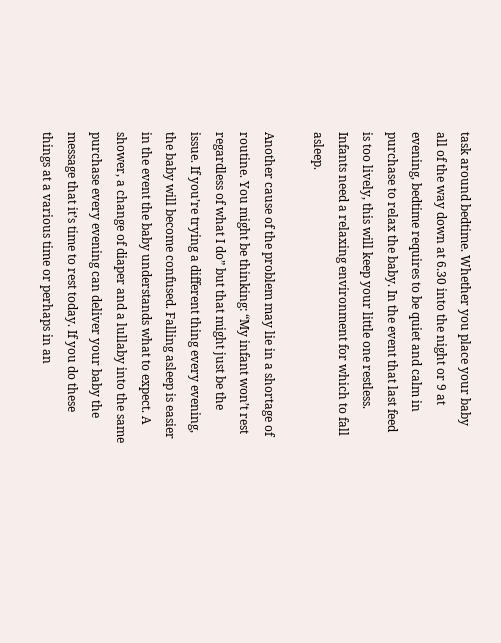task around bedtime. Whether you place your baby all of the way down at 6.30 into the night or 9 at evening, bedtime requires to be quiet and calm in purchase to relax the baby. In the event that last feed is too lively, this will keep your little one restless. Infants need a relaxing environment for which to fall asleep.

Another cause of the problem may lie in a shortage of routine. You might be thinking: “My infant won’t rest regardless of what I do” but that might just be the issue. If you’re trying a different thing every evening, the baby will become confused. Falling asleep is easier in the event the baby understands what to expect. A shower, a change of diaper and a lullaby into the same purchase every evening can deliver your baby the message that it’s time to rest today. If you do these things at a various time or perhaps in an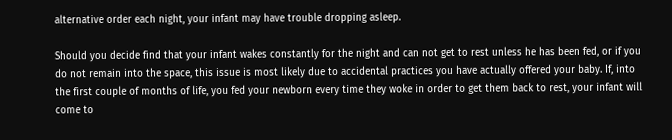alternative order each night, your infant may have trouble dropping asleep.

Should you decide find that your infant wakes constantly for the night and can not get to rest unless he has been fed, or if you do not remain into the space, this issue is most likely due to accidental practices you have actually offered your baby. If, into the first couple of months of life, you fed your newborn every time they woke in order to get them back to rest, your infant will come to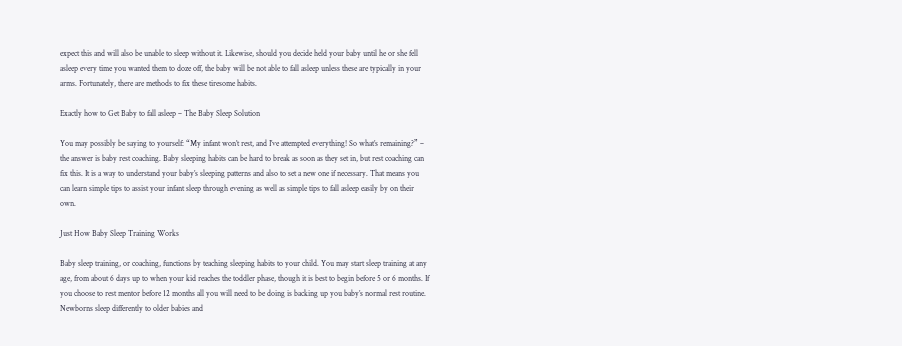expect this and will also be unable to sleep without it. Likewise, should you decide held your baby until he or she fell asleep every time you wanted them to doze off, the baby will be not able to fall asleep unless these are typically in your arms. Fortunately, there are methods to fix these tiresome habits.

Exactly how to Get Baby to fall asleep – The Baby Sleep Solution

You may possibly be saying to yourself: “My infant won’t rest, and I’ve attempted everything! So what’s remaining?” – the answer is baby rest coaching. Baby sleeping habits can be hard to break as soon as they set in, but rest coaching can fix this. It is a way to understand your baby’s sleeping patterns and also to set a new one if necessary. That means you can learn simple tips to assist your infant sleep through evening as well as simple tips to fall asleep easily by on their own.

Just How Baby Sleep Training Works

Baby sleep training, or coaching, functions by teaching sleeping habits to your child. You may start sleep training at any age, from about 6 days up to when your kid reaches the toddler phase, though it is best to begin before 5 or 6 months. If you choose to rest mentor before 12 months all you will need to be doing is backing up you baby’s normal rest routine. Newborns sleep differently to older babies and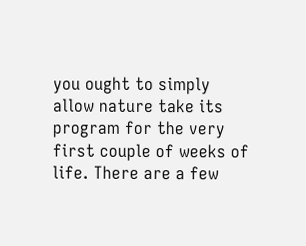you ought to simply allow nature take its program for the very first couple of weeks of life. There are a few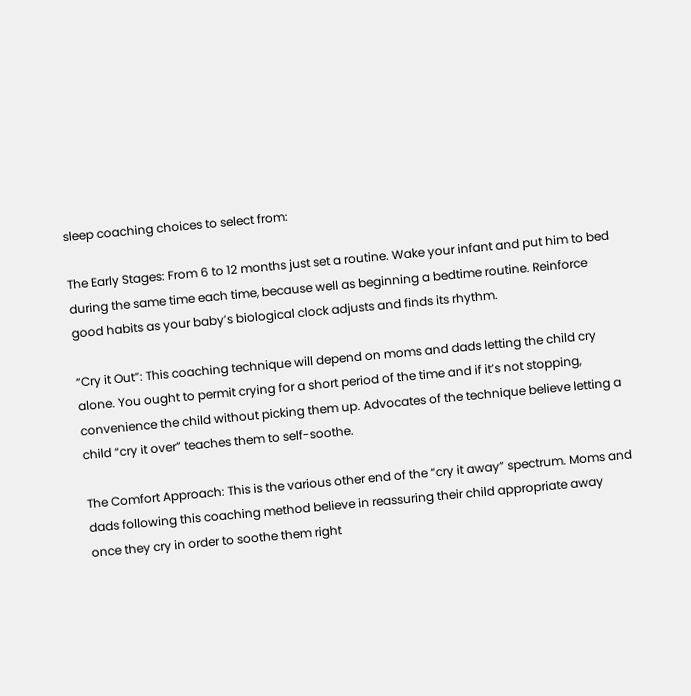sleep coaching choices to select from:

The Early Stages: From 6 to 12 months just set a routine. Wake your infant and put him to bed during the same time each time, because well as beginning a bedtime routine. Reinforce good habits as your baby’s biological clock adjusts and finds its rhythm.

“Cry it Out”: This coaching technique will depend on moms and dads letting the child cry alone. You ought to permit crying for a short period of the time and if it’s not stopping, convenience the child without picking them up. Advocates of the technique believe letting a child “cry it over” teaches them to self-soothe.

The Comfort Approach: This is the various other end of the “cry it away” spectrum. Moms and dads following this coaching method believe in reassuring their child appropriate away once they cry in order to soothe them right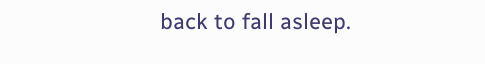back to fall asleep.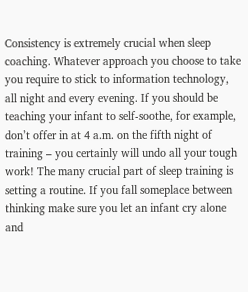Consistency is extremely crucial when sleep coaching. Whatever approach you choose to take you require to stick to information technology, all night and every evening. If you should be teaching your infant to self-soothe, for example, don’t offer in at 4 a.m. on the fifth night of training – you certainly will undo all your tough work! The many crucial part of sleep training is setting a routine. If you fall someplace between thinking make sure you let an infant cry alone and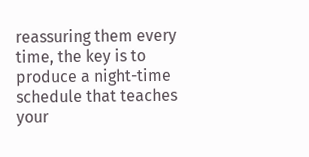reassuring them every time, the key is to produce a night-time schedule that teaches your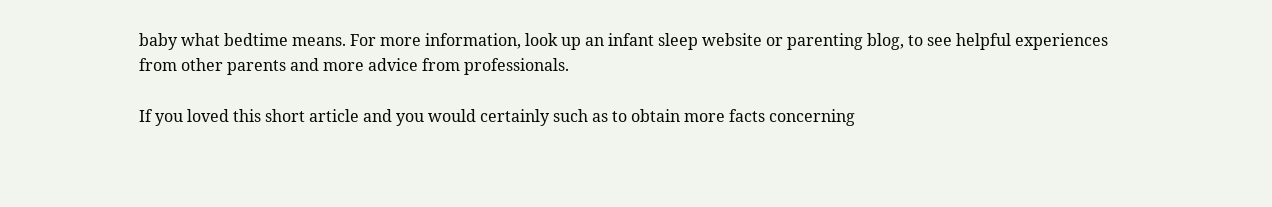baby what bedtime means. For more information, look up an infant sleep website or parenting blog, to see helpful experiences from other parents and more advice from professionals.

If you loved this short article and you would certainly such as to obtain more facts concerning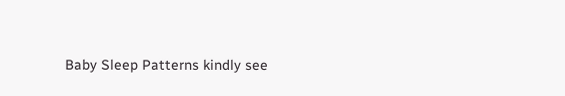Baby Sleep Patterns kindly see